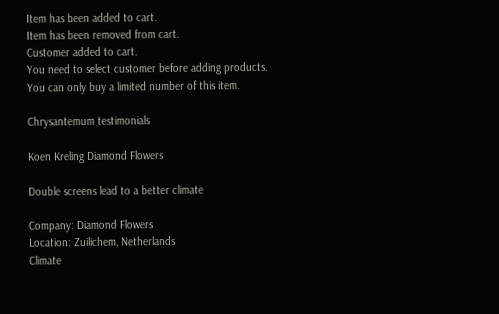Item has been added to cart.
Item has been removed from cart.
Customer added to cart.
You need to select customer before adding products.
You can only buy a limited number of this item.

Chrysantemum testimonials

Koen Kreling Diamond Flowers

Double screens lead to a better climate

Company: Diamond Flowers
Location: Zuilichem, Netherlands
Climate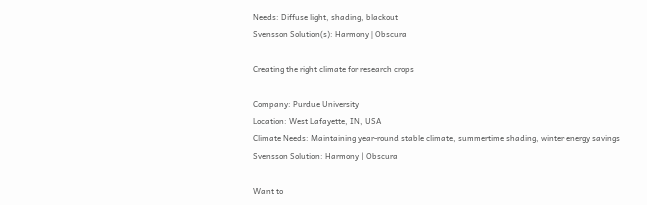Needs: Diffuse light, shading, blackout
Svensson Solution(s): Harmony ǀ Obscura

Creating the right climate for research crops

Company: Purdue University
Location: West Lafayette, IN, USA
Climate Needs: Maintaining year-round stable climate, summertime shading, winter energy savings
Svensson Solution: Harmony | Obscura

Want to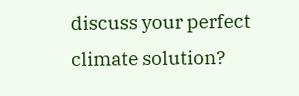discuss your perfect
climate solution?